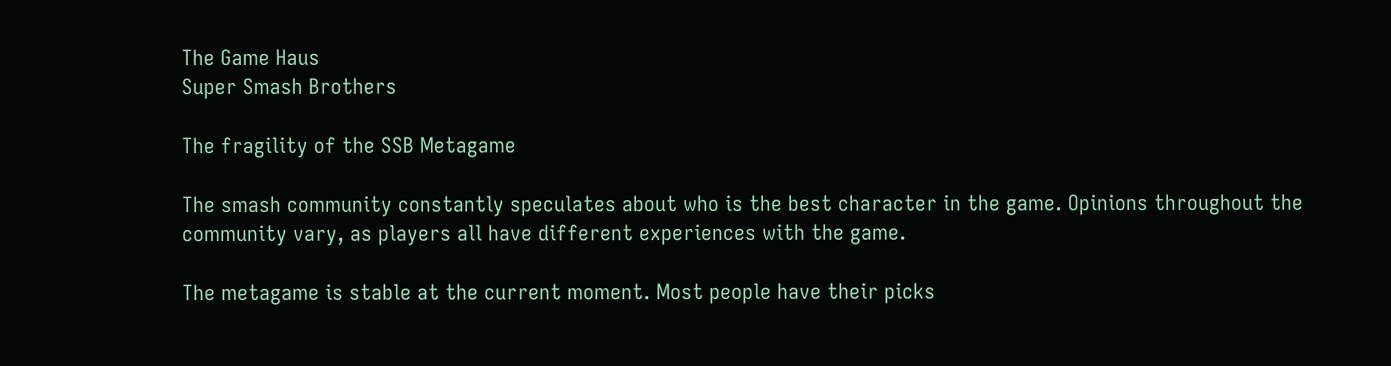The Game Haus
Super Smash Brothers

The fragility of the SSB Metagame

The smash community constantly speculates about who is the best character in the game. Opinions throughout the community vary, as players all have different experiences with the game.

The metagame is stable at the current moment. Most people have their picks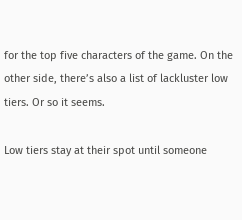for the top five characters of the game. On the other side, there’s also a list of lackluster low tiers. Or so it seems.

Low tiers stay at their spot until someone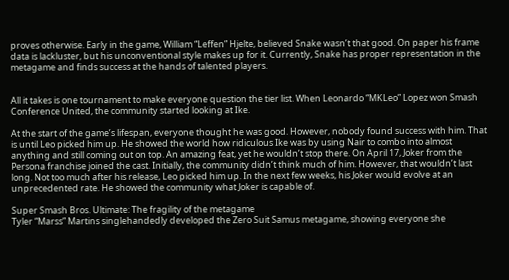proves otherwise. Early in the game, William “Leffen” Hjelte, believed Snake wasn’t that good. On paper his frame data is lackluster, but his unconventional style makes up for it. Currently, Snake has proper representation in the metagame and finds success at the hands of talented players.


All it takes is one tournament to make everyone question the tier list. When Leonardo “MKLeo” Lopez won Smash Conference United, the community started looking at Ike.

At the start of the game’s lifespan, everyone thought he was good. However, nobody found success with him. That is until Leo picked him up. He showed the world how ridiculous Ike was by using Nair to combo into almost anything and still coming out on top. An amazing feat, yet he wouldn’t stop there. On April 17, Joker from the Persona franchise joined the cast. Initially, the community didn’t think much of him. However, that wouldn’t last long. Not too much after his release, Leo picked him up. In the next few weeks, his Joker would evolve at an unprecedented rate. He showed the community what Joker is capable of.

Super Smash Bros. Ultimate: The fragility of the metagame
Tyler “Marss” Martins singlehandedly developed the Zero Suit Samus metagame, showing everyone she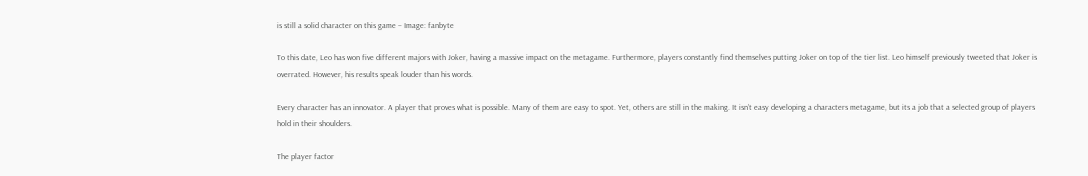is still a solid character on this game – Image: fanbyte

To this date, Leo has won five different majors with Joker, having a massive impact on the metagame. Furthermore, players constantly find themselves putting Joker on top of the tier list. Leo himself previously tweeted that Joker is overrated. However, his results speak louder than his words.

Every character has an innovator. A player that proves what is possible. Many of them are easy to spot. Yet, others are still in the making. It isn’t easy developing a characters metagame, but its a job that a selected group of players hold in their shoulders.

The player factor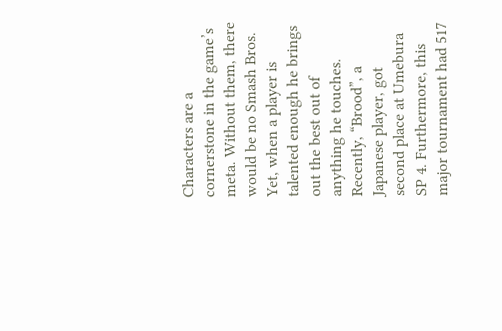Characters are a cornerstone in the game’s meta. Without them, there would be no Smash Bros. Yet, when a player is talented enough he brings out the best out of anything he touches. Recently, “Brood”, a Japanese player, got second place at Umebura SP 4. Furthermore, this major tournament had 517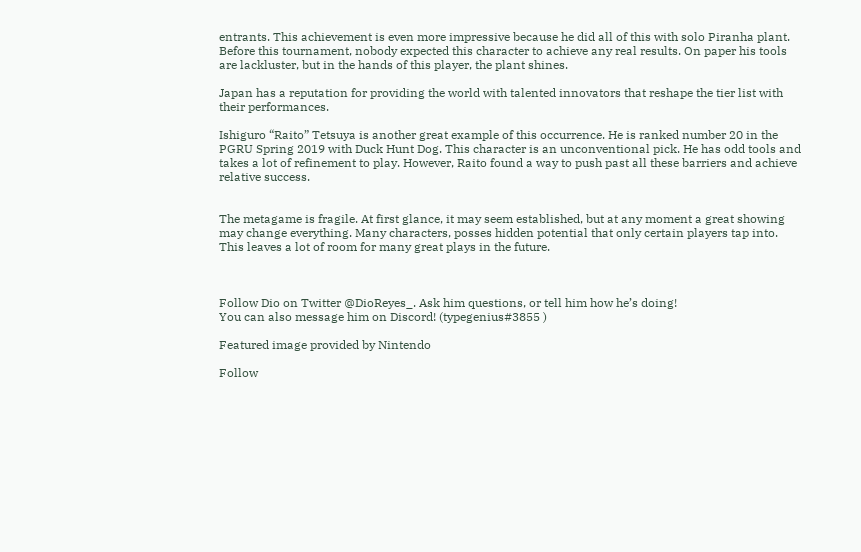entrants. This achievement is even more impressive because he did all of this with solo Piranha plant. Before this tournament, nobody expected this character to achieve any real results. On paper his tools are lackluster, but in the hands of this player, the plant shines.

Japan has a reputation for providing the world with talented innovators that reshape the tier list with their performances.

Ishiguro “Raito” Tetsuya is another great example of this occurrence. He is ranked number 20 in the PGRU Spring 2019 with Duck Hunt Dog. This character is an unconventional pick. He has odd tools and takes a lot of refinement to play. However, Raito found a way to push past all these barriers and achieve relative success.


The metagame is fragile. At first glance, it may seem established, but at any moment a great showing may change everything. Many characters, posses hidden potential that only certain players tap into. This leaves a lot of room for many great plays in the future.



Follow Dio on Twitter @DioReyes_. Ask him questions, or tell him how he’s doing!
You can also message him on Discord! (typegenius#3855 )

Featured image provided by Nintendo

Follow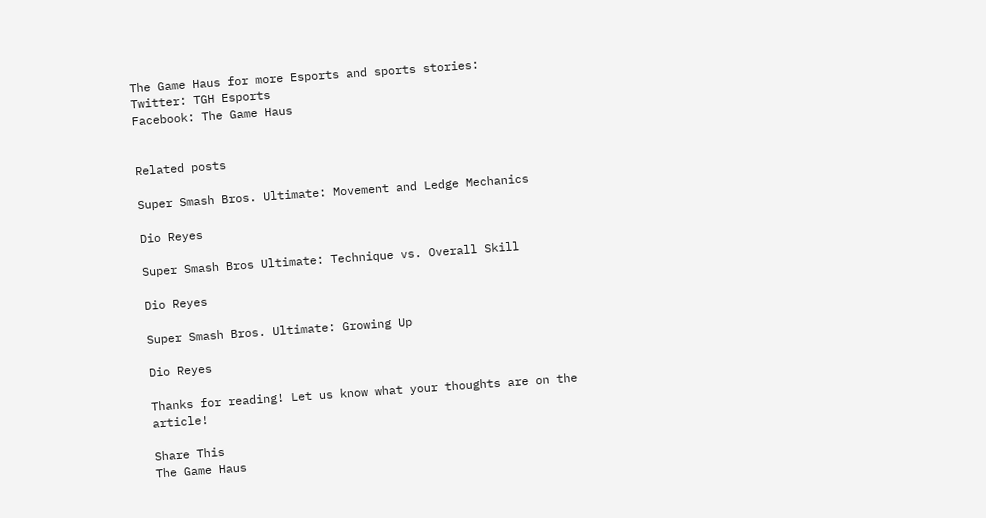The Game Haus for more Esports and sports stories:
Twitter: TGH Esports
Facebook: The Game Haus


Related posts

Super Smash Bros. Ultimate: Movement and Ledge Mechanics

Dio Reyes

Super Smash Bros Ultimate: Technique vs. Overall Skill

Dio Reyes

Super Smash Bros. Ultimate: Growing Up

Dio Reyes

Thanks for reading! Let us know what your thoughts are on the article!

Share This
The Game Haus